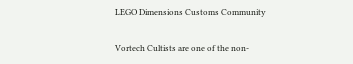LEGO Dimensions Customs Community

Vortech Cultists are one of the non-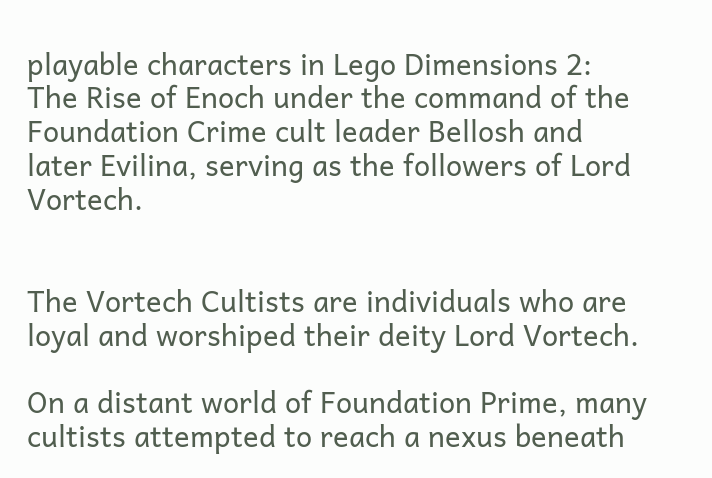playable characters in Lego Dimensions 2: The Rise of Enoch under the command of the Foundation Crime cult leader Bellosh and later Evilina, serving as the followers of Lord Vortech.


The Vortech Cultists are individuals who are loyal and worshiped their deity Lord Vortech.

On a distant world of Foundation Prime, many cultists attempted to reach a nexus beneath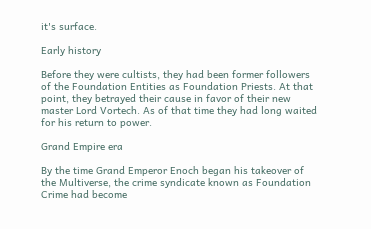it's surface.

Early history

Before they were cultists, they had been former followers of the Foundation Entities as Foundation Priests. At that point, they betrayed their cause in favor of their new master Lord Vortech. As of that time they had long waited for his return to power.

Grand Empire era

By the time Grand Emperor Enoch began his takeover of the Multiverse, the crime syndicate known as Foundation Crime had become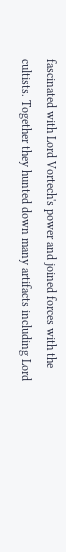fascinated with Lord Vortech's power and joined forces with the cultists. Together they hunted down many artifacts including Lord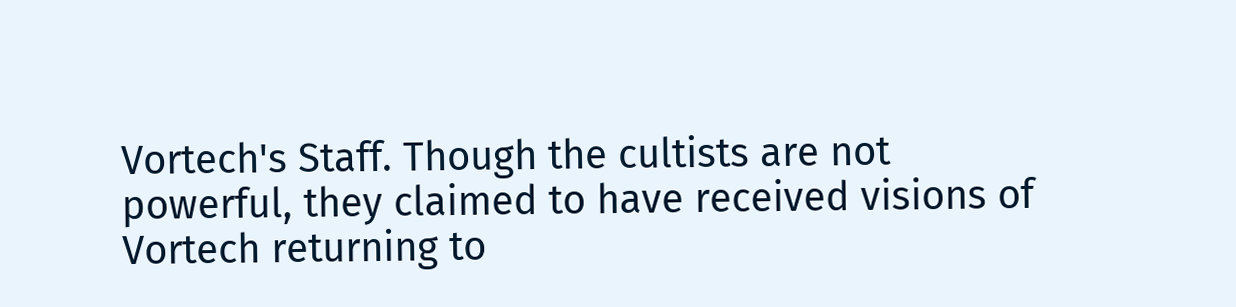Vortech's Staff. Though the cultists are not powerful, they claimed to have received visions of Vortech returning to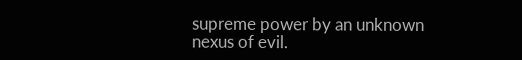supreme power by an unknown nexus of evil.